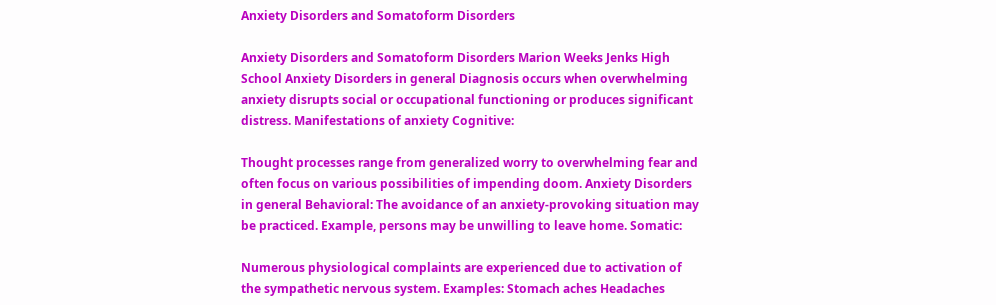Anxiety Disorders and Somatoform Disorders

Anxiety Disorders and Somatoform Disorders Marion Weeks Jenks High School Anxiety Disorders in general Diagnosis occurs when overwhelming anxiety disrupts social or occupational functioning or produces significant distress. Manifestations of anxiety Cognitive:

Thought processes range from generalized worry to overwhelming fear and often focus on various possibilities of impending doom. Anxiety Disorders in general Behavioral: The avoidance of an anxiety-provoking situation may be practiced. Example, persons may be unwilling to leave home. Somatic:

Numerous physiological complaints are experienced due to activation of the sympathetic nervous system. Examples: Stomach aches Headaches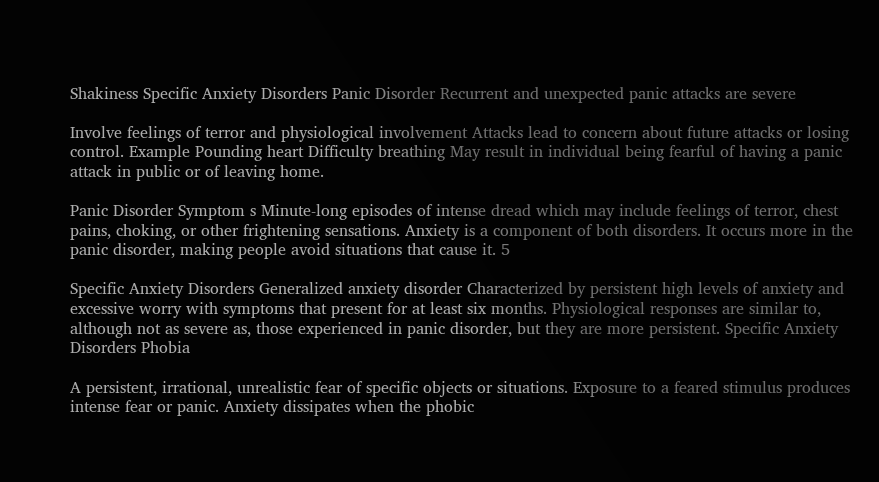Shakiness Specific Anxiety Disorders Panic Disorder Recurrent and unexpected panic attacks are severe

Involve feelings of terror and physiological involvement Attacks lead to concern about future attacks or losing control. Example Pounding heart Difficulty breathing May result in individual being fearful of having a panic attack in public or of leaving home.

Panic Disorder Symptom s Minute-long episodes of intense dread which may include feelings of terror, chest pains, choking, or other frightening sensations. Anxiety is a component of both disorders. It occurs more in the panic disorder, making people avoid situations that cause it. 5

Specific Anxiety Disorders Generalized anxiety disorder Characterized by persistent high levels of anxiety and excessive worry with symptoms that present for at least six months. Physiological responses are similar to, although not as severe as, those experienced in panic disorder, but they are more persistent. Specific Anxiety Disorders Phobia

A persistent, irrational, unrealistic fear of specific objects or situations. Exposure to a feared stimulus produces intense fear or panic. Anxiety dissipates when the phobic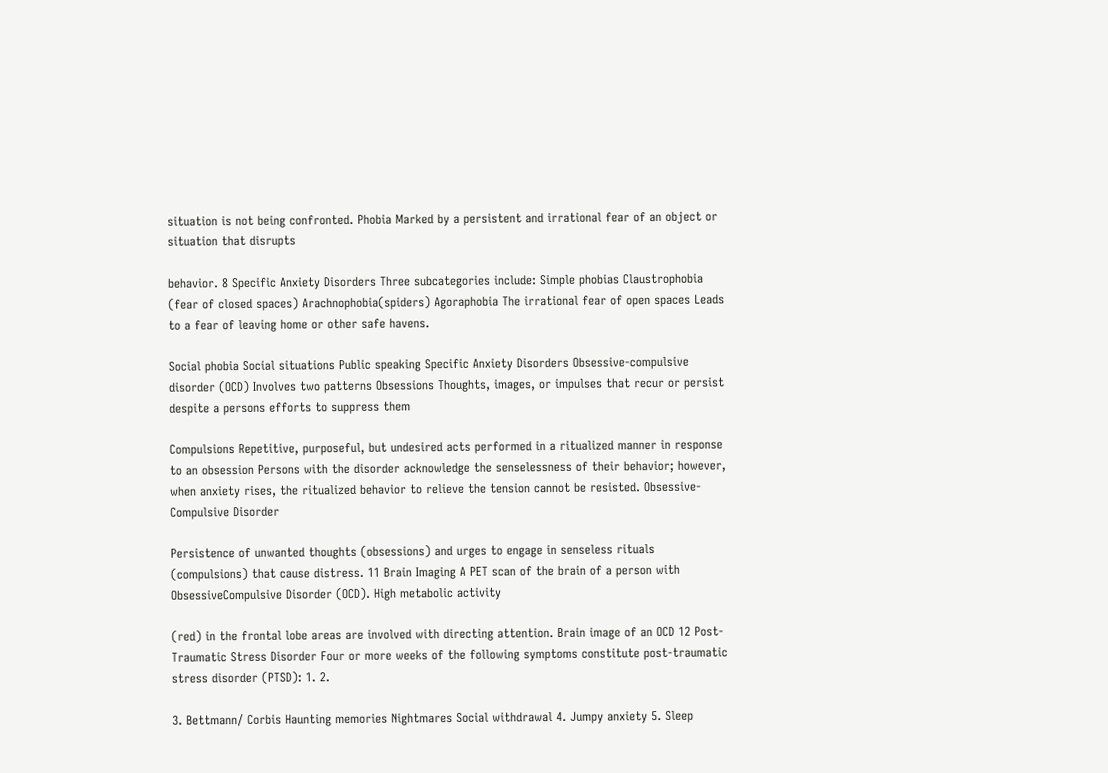situation is not being confronted. Phobia Marked by a persistent and irrational fear of an object or situation that disrupts

behavior. 8 Specific Anxiety Disorders Three subcategories include: Simple phobias Claustrophobia (fear of closed spaces) Arachnophobia(spiders) Agoraphobia The irrational fear of open spaces Leads to a fear of leaving home or other safe havens.

Social phobia Social situations Public speaking Specific Anxiety Disorders Obsessive-compulsive disorder (OCD) Involves two patterns Obsessions Thoughts, images, or impulses that recur or persist despite a persons efforts to suppress them

Compulsions Repetitive, purposeful, but undesired acts performed in a ritualized manner in response to an obsession Persons with the disorder acknowledge the senselessness of their behavior; however, when anxiety rises, the ritualized behavior to relieve the tension cannot be resisted. Obsessive-Compulsive Disorder

Persistence of unwanted thoughts (obsessions) and urges to engage in senseless rituals (compulsions) that cause distress. 11 Brain Imaging A PET scan of the brain of a person with ObsessiveCompulsive Disorder (OCD). High metabolic activity

(red) in the frontal lobe areas are involved with directing attention. Brain image of an OCD 12 Post-Traumatic Stress Disorder Four or more weeks of the following symptoms constitute post-traumatic stress disorder (PTSD): 1. 2.

3. Bettmann/ Corbis Haunting memories Nightmares Social withdrawal 4. Jumpy anxiety 5. Sleep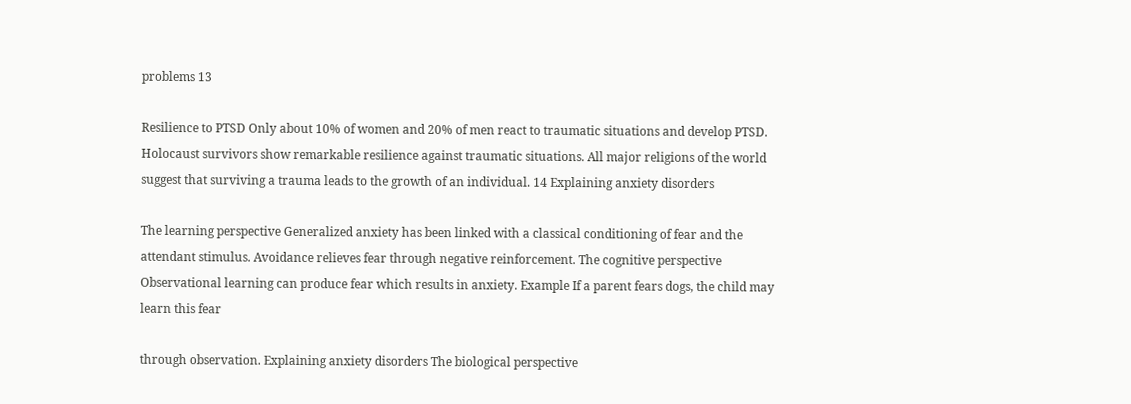problems 13

Resilience to PTSD Only about 10% of women and 20% of men react to traumatic situations and develop PTSD. Holocaust survivors show remarkable resilience against traumatic situations. All major religions of the world suggest that surviving a trauma leads to the growth of an individual. 14 Explaining anxiety disorders

The learning perspective Generalized anxiety has been linked with a classical conditioning of fear and the attendant stimulus. Avoidance relieves fear through negative reinforcement. The cognitive perspective Observational learning can produce fear which results in anxiety. Example If a parent fears dogs, the child may learn this fear

through observation. Explaining anxiety disorders The biological perspective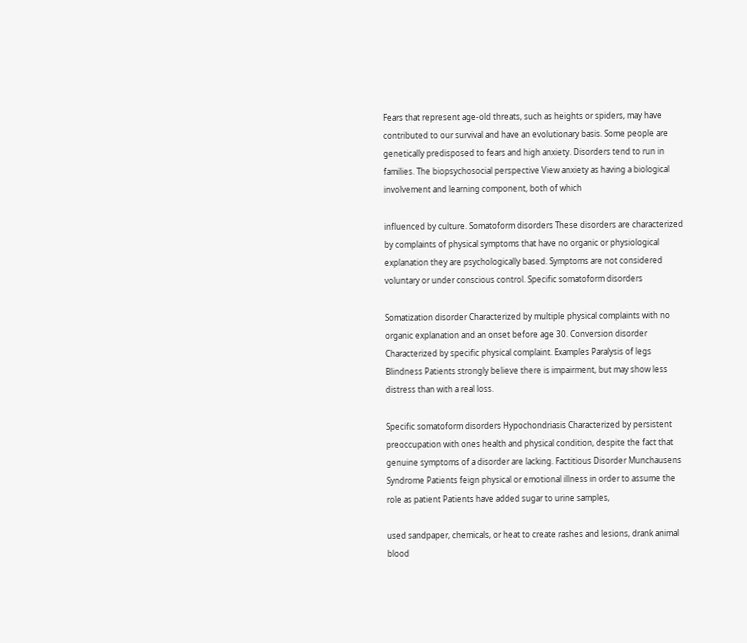Fears that represent age-old threats, such as heights or spiders, may have contributed to our survival and have an evolutionary basis. Some people are genetically predisposed to fears and high anxiety. Disorders tend to run in families. The biopsychosocial perspective View anxiety as having a biological involvement and learning component, both of which

influenced by culture. Somatoform disorders These disorders are characterized by complaints of physical symptoms that have no organic or physiological explanation they are psychologically based. Symptoms are not considered voluntary or under conscious control. Specific somatoform disorders

Somatization disorder Characterized by multiple physical complaints with no organic explanation and an onset before age 30. Conversion disorder Characterized by specific physical complaint. Examples Paralysis of legs Blindness Patients strongly believe there is impairment, but may show less distress than with a real loss.

Specific somatoform disorders Hypochondriasis Characterized by persistent preoccupation with ones health and physical condition, despite the fact that genuine symptoms of a disorder are lacking. Factitious Disorder Munchausens Syndrome Patients feign physical or emotional illness in order to assume the role as patient Patients have added sugar to urine samples,

used sandpaper, chemicals, or heat to create rashes and lesions, drank animal blood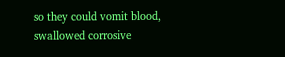so they could vomit blood, swallowed corrosive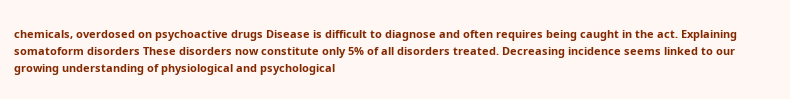chemicals, overdosed on psychoactive drugs Disease is difficult to diagnose and often requires being caught in the act. Explaining somatoform disorders These disorders now constitute only 5% of all disorders treated. Decreasing incidence seems linked to our growing understanding of physiological and psychological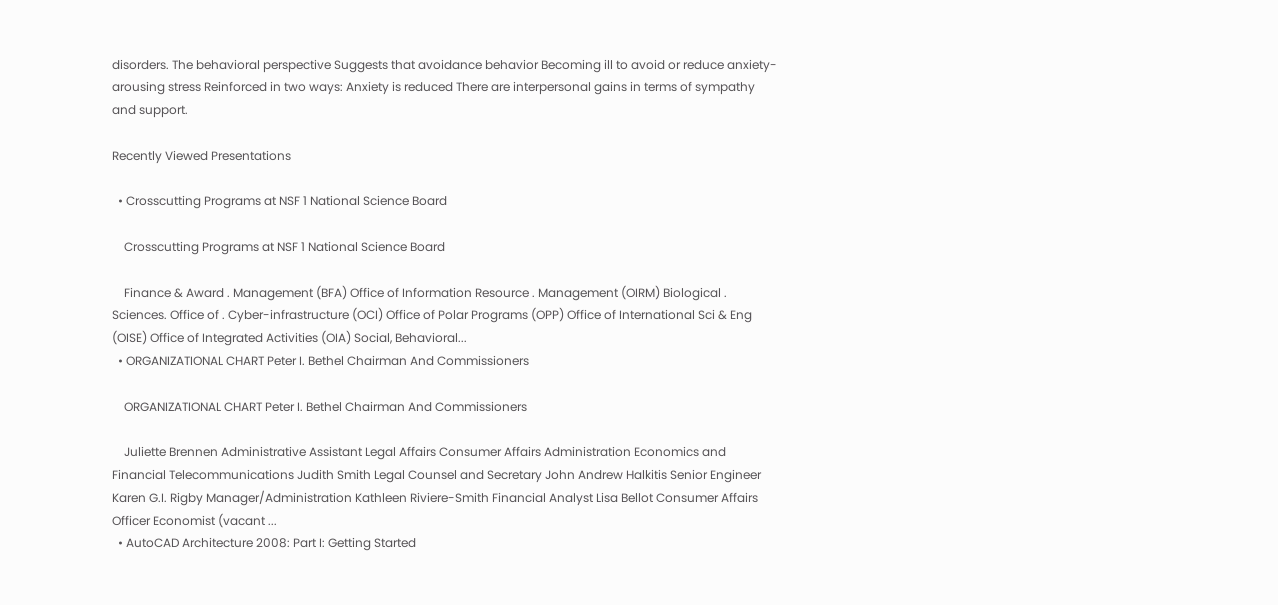disorders. The behavioral perspective Suggests that avoidance behavior Becoming ill to avoid or reduce anxiety-arousing stress Reinforced in two ways: Anxiety is reduced There are interpersonal gains in terms of sympathy and support.

Recently Viewed Presentations

  • Crosscutting Programs at NSF 1 National Science Board

    Crosscutting Programs at NSF 1 National Science Board

    Finance & Award . Management (BFA) Office of Information Resource . Management (OIRM) Biological . Sciences. Office of . Cyber-infrastructure (OCI) Office of Polar Programs (OPP) Office of International Sci & Eng (OISE) Office of Integrated Activities (OIA) Social, Behavioral...
  • ORGANIZATIONAL CHART Peter I. Bethel Chairman And Commissioners

    ORGANIZATIONAL CHART Peter I. Bethel Chairman And Commissioners

    Juliette Brennen Administrative Assistant Legal Affairs Consumer Affairs Administration Economics and Financial Telecommunications Judith Smith Legal Counsel and Secretary John Andrew Halkitis Senior Engineer Karen G.I. Rigby Manager/Administration Kathleen Riviere-Smith Financial Analyst Lisa Bellot Consumer Affairs Officer Economist (vacant ...
  • AutoCAD Architecture 2008: Part I: Getting Started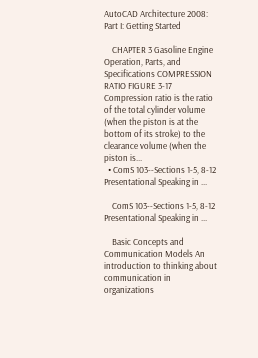AutoCAD Architecture 2008: Part I: Getting Started

    CHAPTER 3 Gasoline Engine Operation, Parts, and Specifications COMPRESSION RATIO FIGURE 3-17 Compression ratio is the ratio of the total cylinder volume (when the piston is at the bottom of its stroke) to the clearance volume (when the piston is...
  • ComS 103--Sections 1-5, 8-12 Presentational Speaking in ...

    ComS 103--Sections 1-5, 8-12 Presentational Speaking in ...

    Basic Concepts and Communication Models An introduction to thinking about communication in organizations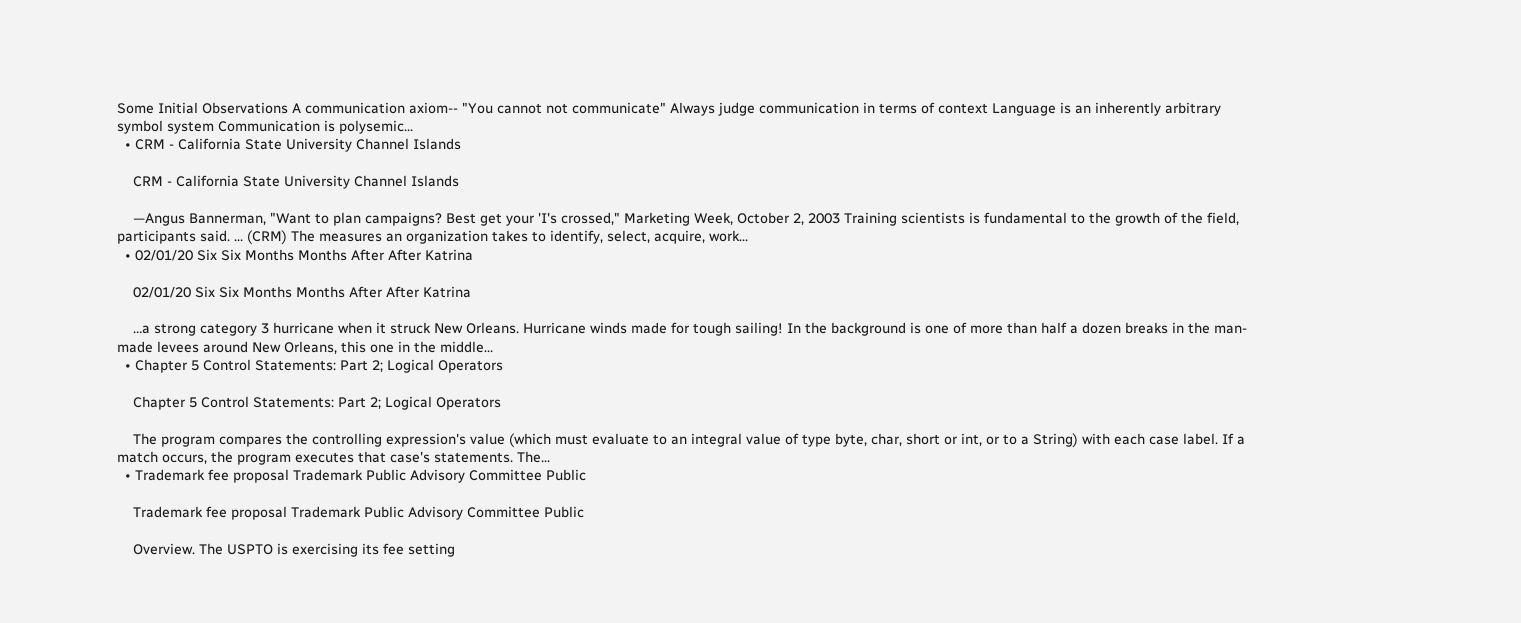Some Initial Observations A communication axiom-- "You cannot not communicate" Always judge communication in terms of context Language is an inherently arbitrary symbol system Communication is polysemic...
  • CRM - California State University Channel Islands

    CRM - California State University Channel Islands

    —Angus Bannerman, "Want to plan campaigns? Best get your 'I's crossed," Marketing Week, October 2, 2003 Training scientists is fundamental to the growth of the field, participants said. ... (CRM) The measures an organization takes to identify, select, acquire, work...
  • 02/01/20 Six Six Months Months After After Katrina

    02/01/20 Six Six Months Months After After Katrina

    …a strong category 3 hurricane when it struck New Orleans. Hurricane winds made for tough sailing! In the background is one of more than half a dozen breaks in the man-made levees around New Orleans, this one in the middle...
  • Chapter 5 Control Statements: Part 2; Logical Operators

    Chapter 5 Control Statements: Part 2; Logical Operators

    The program compares the controlling expression's value (which must evaluate to an integral value of type byte, char, short or int, or to a String) with each case label. If a match occurs, the program executes that case's statements. The...
  • Trademark fee proposal Trademark Public Advisory Committee Public

    Trademark fee proposal Trademark Public Advisory Committee Public

    Overview. The USPTO is exercising its fee setting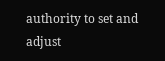authority to set and adjust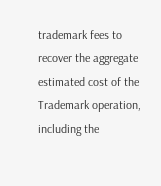trademark fees to recover the aggregate estimated cost of the Trademark operation, including the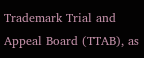Trademark Trial and Appeal Board (TTAB), as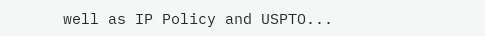well as IP Policy and USPTO...